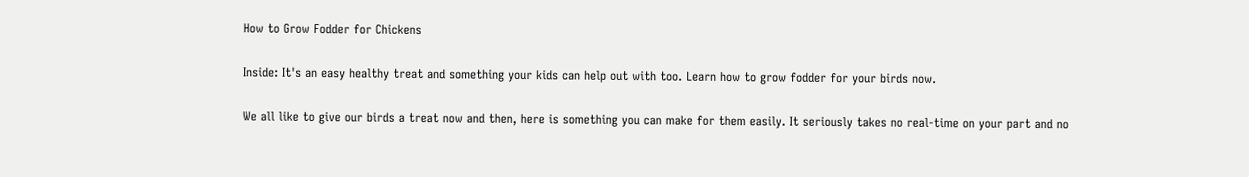How to Grow Fodder for Chickens

Inside: It's an easy healthy treat and something your kids can help out with too. Learn how to grow fodder for your birds now.

We all like to give our birds a treat now and then, here is something you can make for them easily. It seriously takes no real-time on your part and no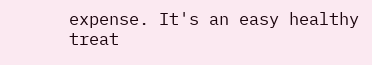expense. It's an easy healthy treat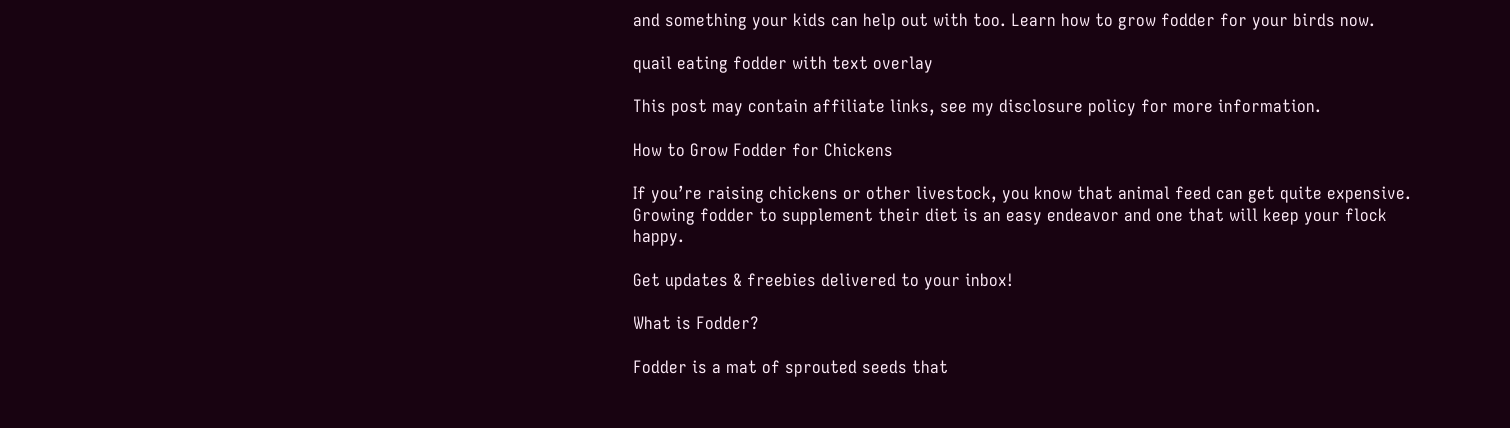and something your kids can help out with too. Learn how to grow fodder for your birds now.

quail eating fodder with text overlay

This post may contain affiliate links, see my disclosure policy for more information.

How to Grow Fodder for Chickens

If you’re raising chickens or other livestock, you know that animal feed can get quite expensive. Growing fodder to supplement their diet is an easy endeavor and one that will keep your flock happy.

Get updates & freebies delivered to your inbox!

What is Fodder?

Fodder is a mat of sprouted seeds that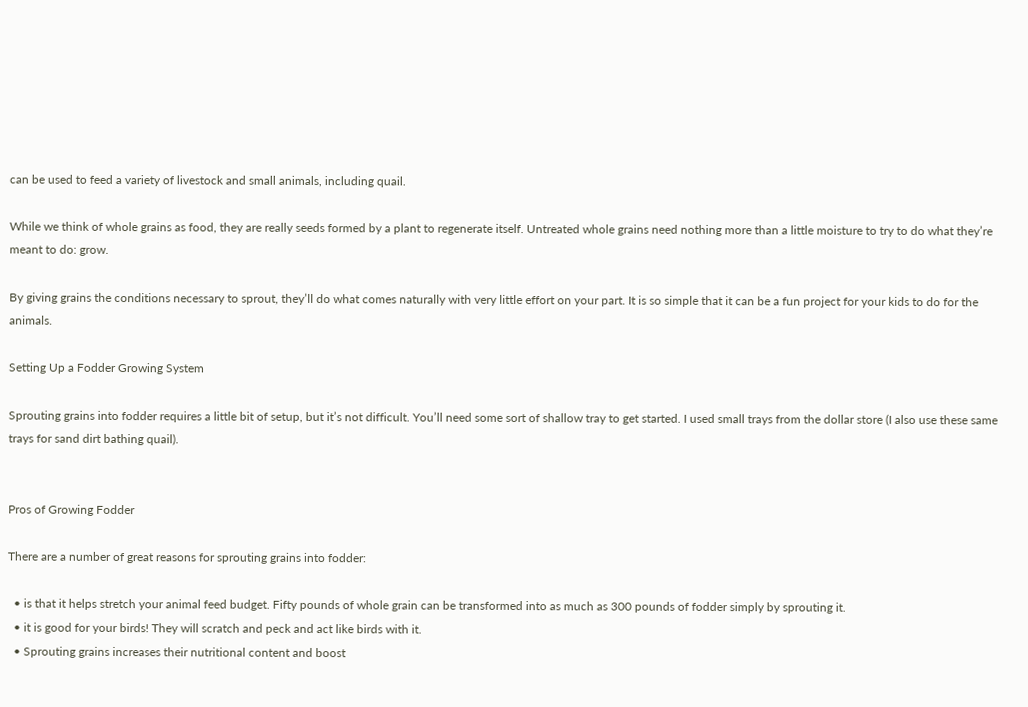can be used to feed a variety of livestock and small animals, including quail.

While we think of whole grains as food, they are really seeds formed by a plant to regenerate itself. Untreated whole grains need nothing more than a little moisture to try to do what they’re meant to do: grow.

By giving grains the conditions necessary to sprout, they’ll do what comes naturally with very little effort on your part. It is so simple that it can be a fun project for your kids to do for the animals.

Setting Up a Fodder Growing System

Sprouting grains into fodder requires a little bit of setup, but it’s not difficult. You’ll need some sort of shallow tray to get started. I used small trays from the dollar store (I also use these same trays for sand dirt bathing quail).


Pros of Growing Fodder

There are a number of great reasons for sprouting grains into fodder:

  • is that it helps stretch your animal feed budget. Fifty pounds of whole grain can be transformed into as much as 300 pounds of fodder simply by sprouting it.
  • it is good for your birds! They will scratch and peck and act like birds with it.
  • Sprouting grains increases their nutritional content and boost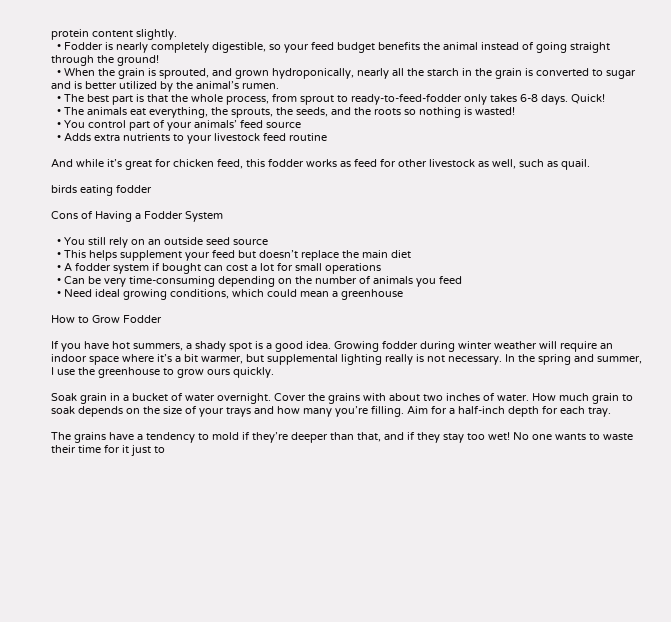protein content slightly.
  • Fodder is nearly completely digestible, so your feed budget benefits the animal instead of going straight through the ground!
  • When the grain is sprouted, and grown hydroponically, nearly all the starch in the grain is converted to sugar and is better utilized by the animal’s rumen.
  • The best part is that the whole process, from sprout to ready-to-feed-fodder only takes 6-8 days. Quick!
  • The animals eat everything, the sprouts, the seeds, and the roots so nothing is wasted!
  • You control part of your animals’ feed source
  • Adds extra nutrients to your livestock feed routine

And while it’s great for chicken feed, this fodder works as feed for other livestock as well, such as quail.

birds eating fodder

Cons of Having a Fodder System

  • You still rely on an outside seed source
  • This helps supplement your feed but doesn’t replace the main diet
  • A fodder system if bought can cost a lot for small operations
  • Can be very time-consuming depending on the number of animals you feed
  • Need ideal growing conditions, which could mean a greenhouse

How to Grow Fodder

If you have hot summers, a shady spot is a good idea. Growing fodder during winter weather will require an indoor space where it’s a bit warmer, but supplemental lighting really is not necessary. In the spring and summer, I use the greenhouse to grow ours quickly.

Soak grain in a bucket of water overnight. Cover the grains with about two inches of water. How much grain to soak depends on the size of your trays and how many you’re filling. Aim for a half-inch depth for each tray.

The grains have a tendency to mold if they’re deeper than that, and if they stay too wet! No one wants to waste their time for it just to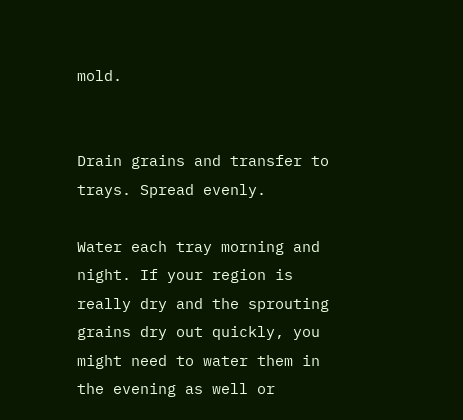mold.


Drain grains and transfer to trays. Spread evenly.

Water each tray morning and night. If your region is really dry and the sprouting grains dry out quickly, you might need to water them in the evening as well or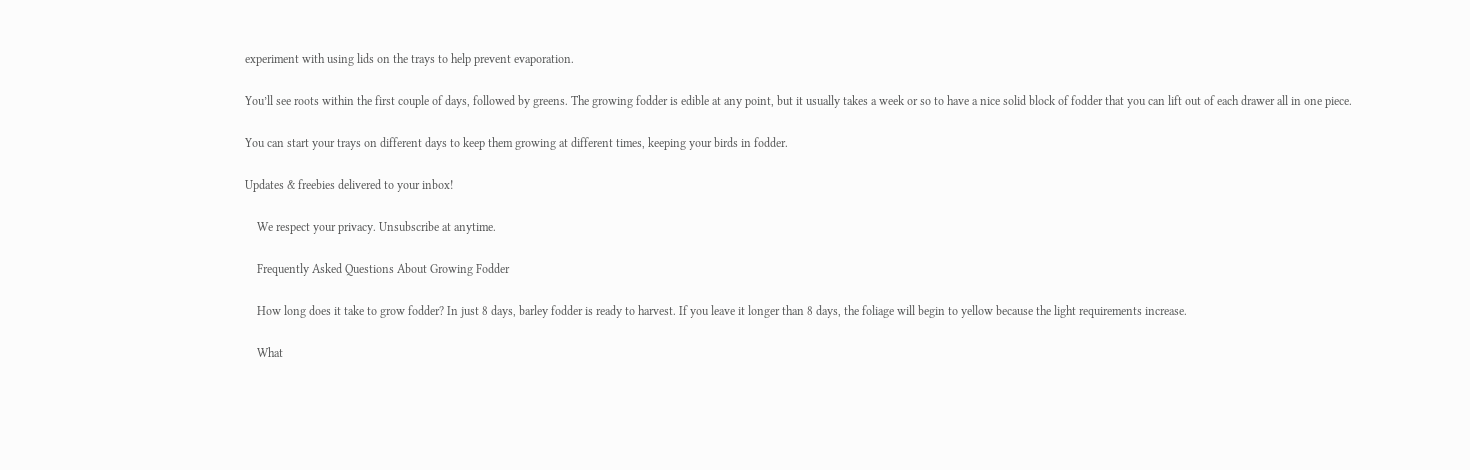experiment with using lids on the trays to help prevent evaporation.

You’ll see roots within the first couple of days, followed by greens. The growing fodder is edible at any point, but it usually takes a week or so to have a nice solid block of fodder that you can lift out of each drawer all in one piece.

You can start your trays on different days to keep them growing at different times, keeping your birds in fodder.

Updates & freebies delivered to your inbox!

    We respect your privacy. Unsubscribe at anytime.

    Frequently Asked Questions About Growing Fodder

    How long does it take to grow fodder? In just 8 days, barley fodder is ready to harvest. If you leave it longer than 8 days, the foliage will begin to yellow because the light requirements increase.

    What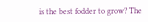is the best fodder to grow? The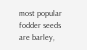most popular fodder seeds are barley,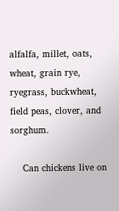alfalfa, millet, oats, wheat, grain rye, ryegrass, buckwheat, field peas, clover, and sorghum.

    Can chickens live on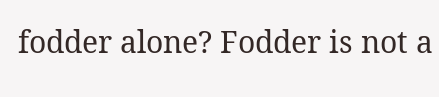fodder alone? Fodder is not a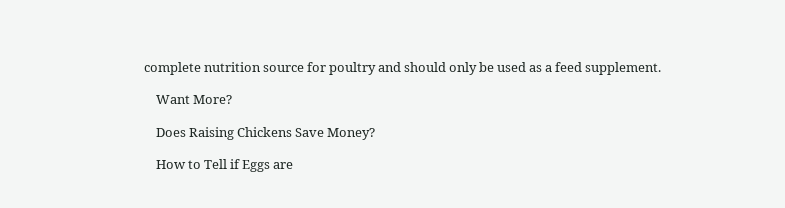complete nutrition source for poultry and should only be used as a feed supplement.

    Want More?

    Does Raising Chickens Save Money?

    How to Tell if Eggs are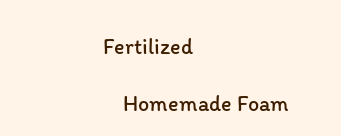Fertilized

    Homemade Foam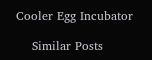Cooler Egg Incubator

    Similar Posts